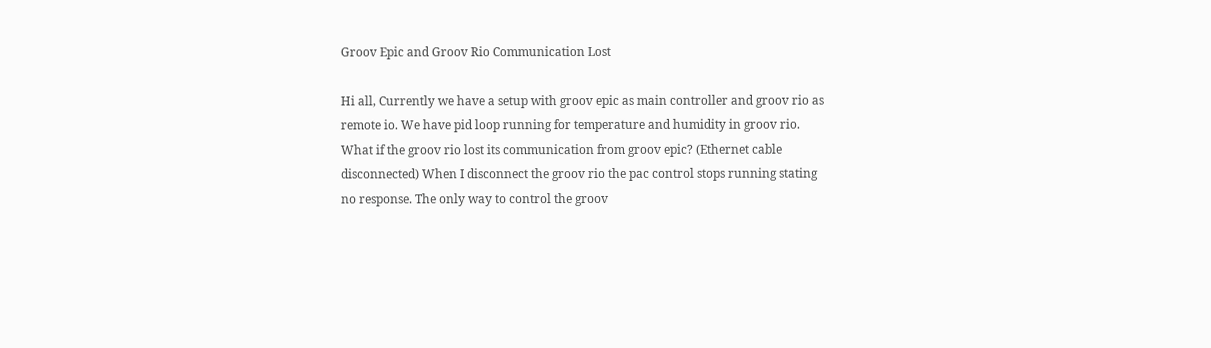Groov Epic and Groov Rio Communication Lost

Hi all, Currently we have a setup with groov epic as main controller and groov rio as remote io. We have pid loop running for temperature and humidity in groov rio.
What if the groov rio lost its communication from groov epic? (Ethernet cable disconnected) When I disconnect the groov rio the pac control stops running stating no response. The only way to control the groov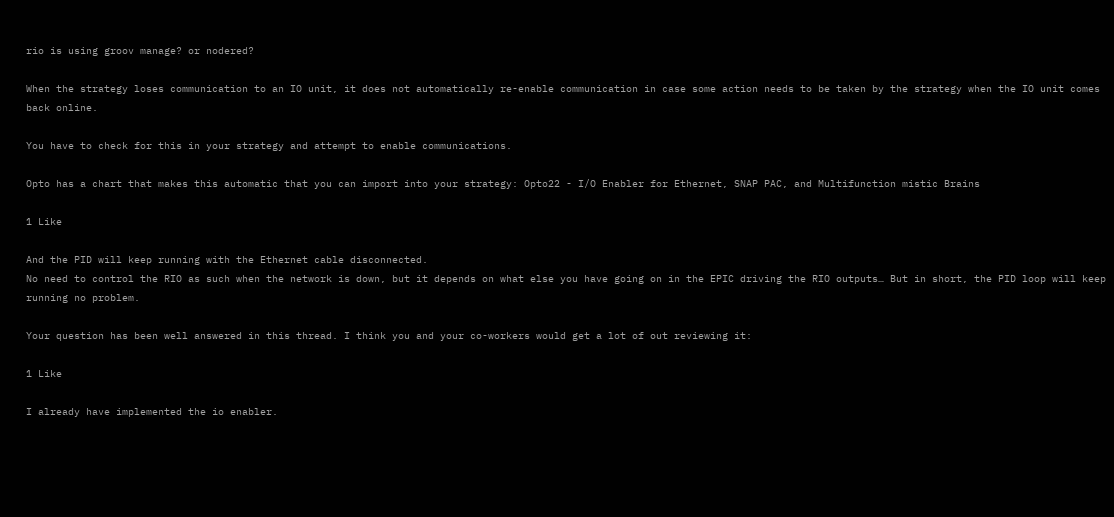rio is using groov manage? or nodered?

When the strategy loses communication to an IO unit, it does not automatically re-enable communication in case some action needs to be taken by the strategy when the IO unit comes back online.

You have to check for this in your strategy and attempt to enable communications.

Opto has a chart that makes this automatic that you can import into your strategy: Opto22 - I/O Enabler for Ethernet, SNAP PAC, and Multifunction mistic Brains

1 Like

And the PID will keep running with the Ethernet cable disconnected.
No need to control the RIO as such when the network is down, but it depends on what else you have going on in the EPIC driving the RIO outputs… But in short, the PID loop will keep running no problem.

Your question has been well answered in this thread. I think you and your co-workers would get a lot of out reviewing it:

1 Like

I already have implemented the io enabler.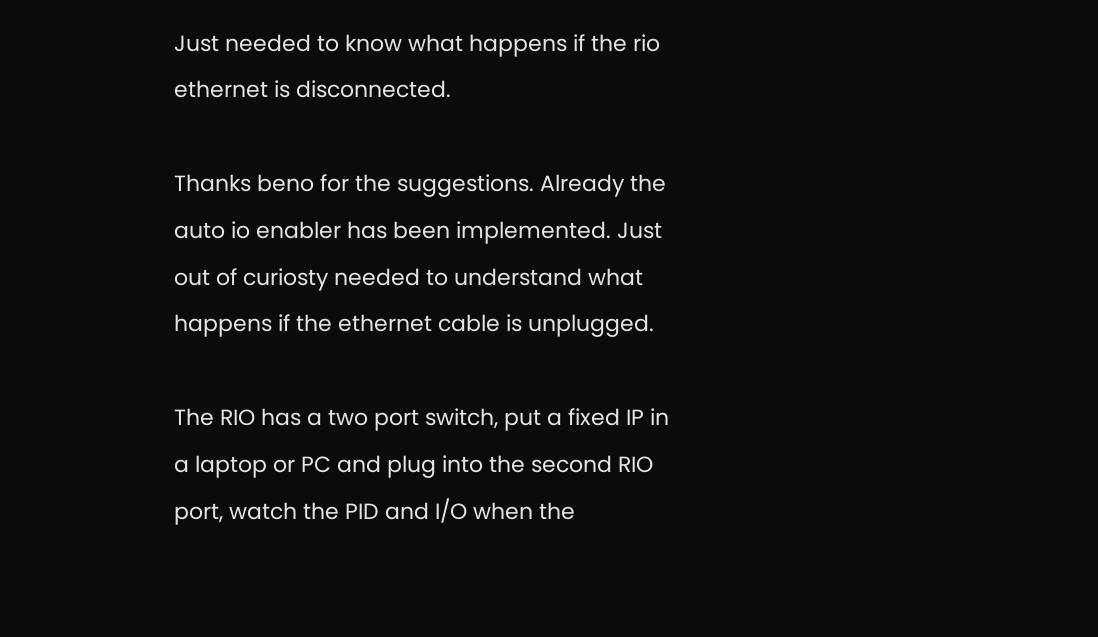Just needed to know what happens if the rio ethernet is disconnected.

Thanks beno for the suggestions. Already the auto io enabler has been implemented. Just out of curiosty needed to understand what happens if the ethernet cable is unplugged.

The RIO has a two port switch, put a fixed IP in a laptop or PC and plug into the second RIO port, watch the PID and I/O when the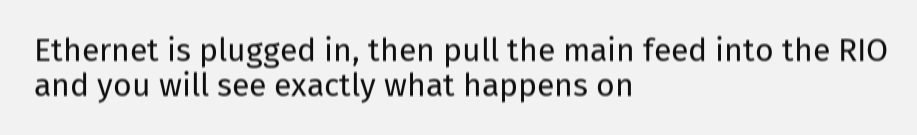Ethernet is plugged in, then pull the main feed into the RIO and you will see exactly what happens on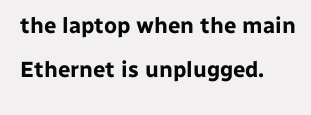the laptop when the main Ethernet is unplugged.